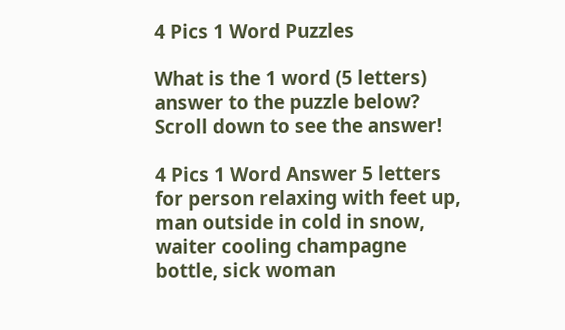4 Pics 1 Word Puzzles

What is the 1 word (5 letters) answer to the puzzle below? Scroll down to see the answer!

4 Pics 1 Word Answer 5 letters for person relaxing with feet up, man outside in cold in snow, waiter cooling champagne bottle, sick woman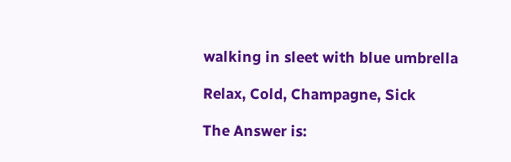walking in sleet with blue umbrella

Relax, Cold, Champagne, Sick

The Answer is: